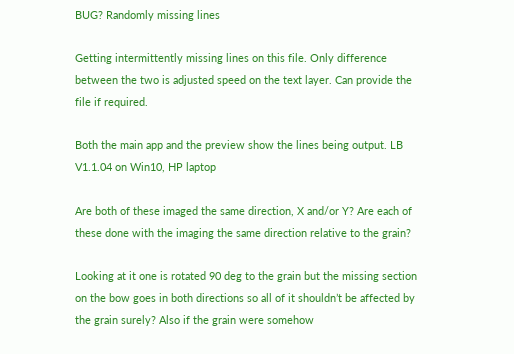BUG? Randomly missing lines

Getting intermittently missing lines on this file. Only difference between the two is adjusted speed on the text layer. Can provide the file if required.

Both the main app and the preview show the lines being output. LB V1.1.04 on Win10, HP laptop

Are both of these imaged the same direction, X and/or Y? Are each of these done with the imaging the same direction relative to the grain?

Looking at it one is rotated 90 deg to the grain but the missing section on the bow goes in both directions so all of it shouldn’t be affected by the grain surely? Also if the grain were somehow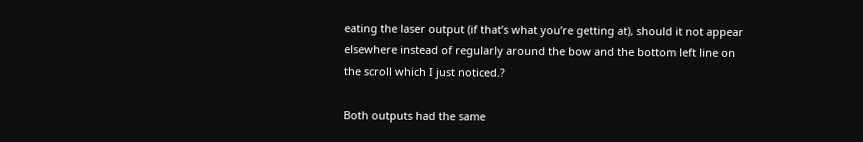eating the laser output (if that’s what you’re getting at), should it not appear elsewhere instead of regularly around the bow and the bottom left line on the scroll which I just noticed.?

Both outputs had the same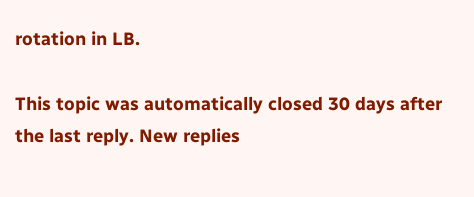rotation in LB.

This topic was automatically closed 30 days after the last reply. New replies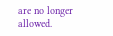are no longer allowed.